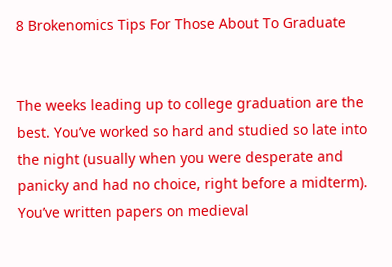8 Brokenomics Tips For Those About To Graduate


The weeks leading up to college graduation are the best. You’ve worked so hard and studied so late into the night (usually when you were desperate and panicky and had no choice, right before a midterm). You’ve written papers on medieval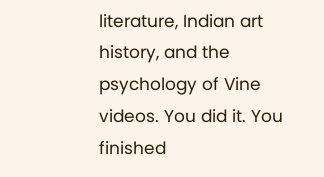literature, Indian art history, and the psychology of Vine videos. You did it. You finished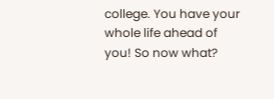college. You have your whole life ahead of you! So now what?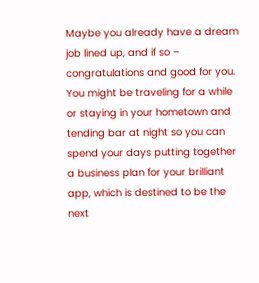Maybe you already have a dream job lined up, and if so – congratulations and good for you. You might be traveling for a while or staying in your hometown and tending bar at night so you can spend your days putting together a business plan for your brilliant app, which is destined to be the next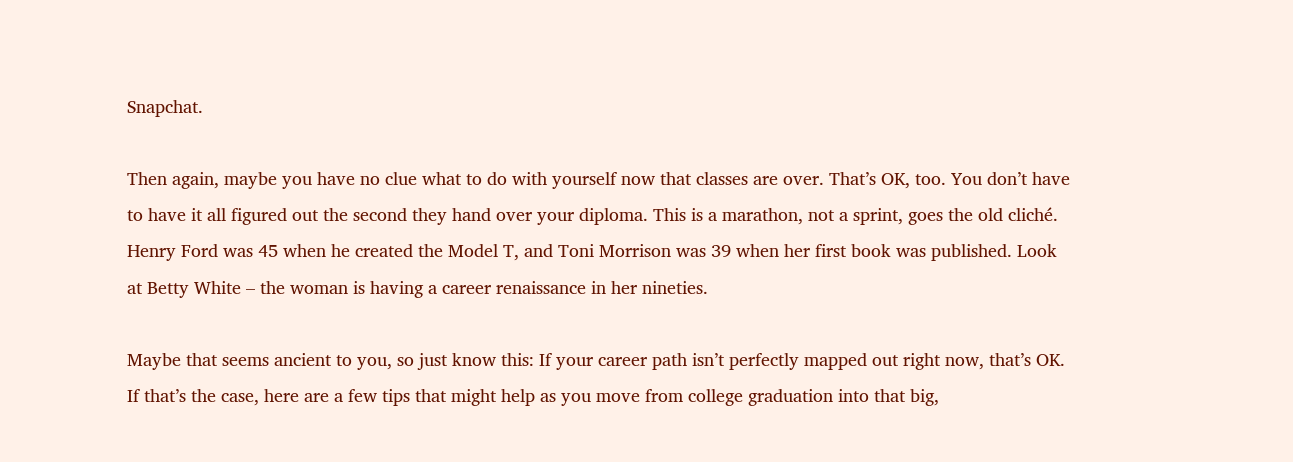Snapchat.

Then again, maybe you have no clue what to do with yourself now that classes are over. That’s OK, too. You don’t have to have it all figured out the second they hand over your diploma. This is a marathon, not a sprint, goes the old cliché. Henry Ford was 45 when he created the Model T, and Toni Morrison was 39 when her first book was published. Look at Betty White – the woman is having a career renaissance in her nineties.

Maybe that seems ancient to you, so just know this: If your career path isn’t perfectly mapped out right now, that’s OK. If that’s the case, here are a few tips that might help as you move from college graduation into that big,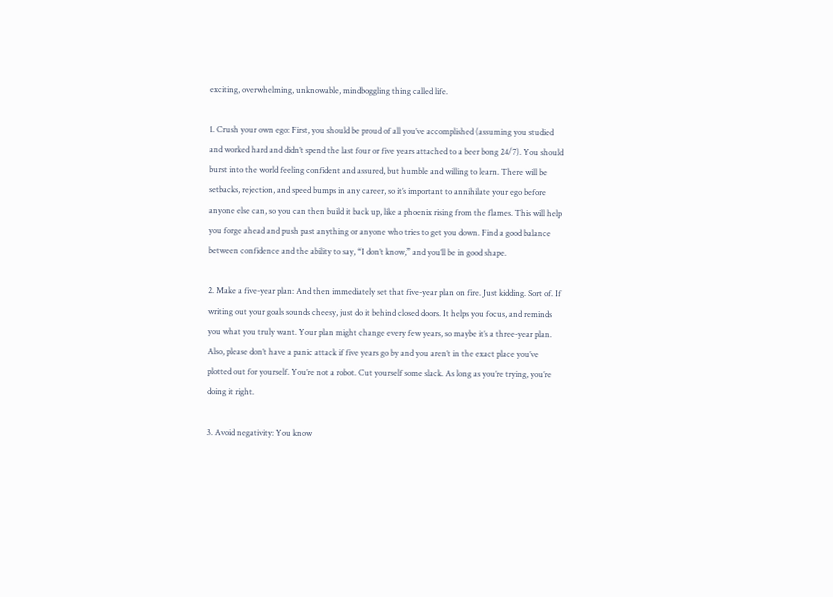exciting, overwhelming, unknowable, mindboggling thing called life.

1. Crush your own ego: First, you should be proud of all you’ve accomplished (assuming you studied and worked hard and didn’t spend the last four or five years attached to a beer bong 24/7). You should burst into the world feeling confident and assured, but humble and willing to learn. There will be setbacks, rejection, and speed bumps in any career, so it’s important to annihilate your ego before anyone else can, so you can then build it back up, like a phoenix rising from the flames. This will help you forge ahead and push past anything or anyone who tries to get you down. Find a good balance between confidence and the ability to say, “I don’t know,” and you’ll be in good shape.

2. Make a five-year plan: And then immediately set that five-year plan on fire. Just kidding. Sort of. If writing out your goals sounds cheesy, just do it behind closed doors. It helps you focus, and reminds you what you truly want. Your plan might change every few years, so maybe it’s a three-year plan. Also, please don’t have a panic attack if five years go by and you aren’t in the exact place you’ve plotted out for yourself. You’re not a robot. Cut yourself some slack. As long as you’re trying, you’re doing it right.

3. Avoid negativity: You know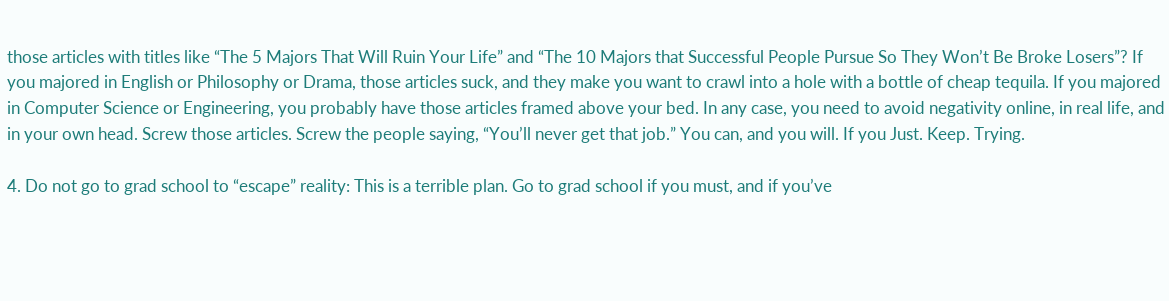those articles with titles like “The 5 Majors That Will Ruin Your Life” and “The 10 Majors that Successful People Pursue So They Won’t Be Broke Losers”? If you majored in English or Philosophy or Drama, those articles suck, and they make you want to crawl into a hole with a bottle of cheap tequila. If you majored in Computer Science or Engineering, you probably have those articles framed above your bed. In any case, you need to avoid negativity online, in real life, and in your own head. Screw those articles. Screw the people saying, “You’ll never get that job.” You can, and you will. If you Just. Keep. Trying.

4. Do not go to grad school to “escape” reality: This is a terrible plan. Go to grad school if you must, and if you’ve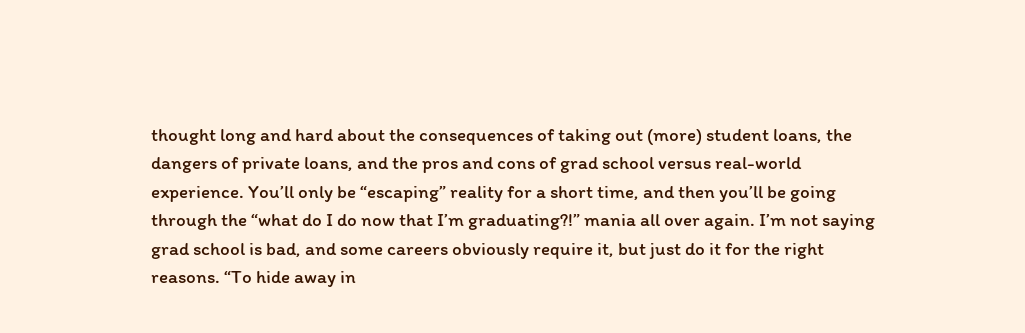thought long and hard about the consequences of taking out (more) student loans, the dangers of private loans, and the pros and cons of grad school versus real-world experience. You’ll only be “escaping” reality for a short time, and then you’ll be going through the “what do I do now that I’m graduating?!” mania all over again. I’m not saying grad school is bad, and some careers obviously require it, but just do it for the right reasons. “To hide away in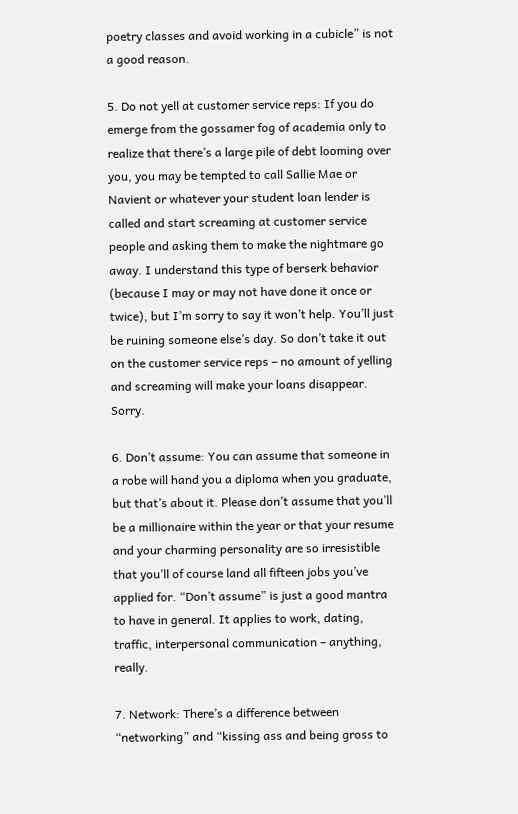poetry classes and avoid working in a cubicle” is not a good reason.

5. Do not yell at customer service reps: If you do emerge from the gossamer fog of academia only to realize that there’s a large pile of debt looming over you, you may be tempted to call Sallie Mae or Navient or whatever your student loan lender is called and start screaming at customer service people and asking them to make the nightmare go away. I understand this type of berserk behavior (because I may or may not have done it once or twice), but I’m sorry to say it won’t help. You’ll just be ruining someone else’s day. So don’t take it out on the customer service reps – no amount of yelling and screaming will make your loans disappear. Sorry.

6. Don’t assume: You can assume that someone in a robe will hand you a diploma when you graduate, but that’s about it. Please don’t assume that you’ll be a millionaire within the year or that your resume and your charming personality are so irresistible that you’ll of course land all fifteen jobs you’ve applied for. “Don’t assume” is just a good mantra to have in general. It applies to work, dating, traffic, interpersonal communication – anything, really.

7. Network: There’s a difference between “networking” and “kissing ass and being gross to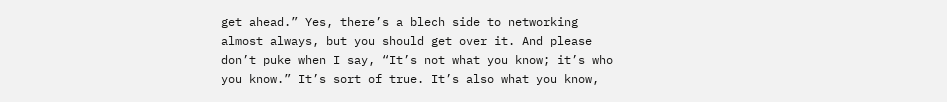get ahead.” Yes, there’s a blech side to networking almost always, but you should get over it. And please don’t puke when I say, “It’s not what you know; it’s who you know.” It’s sort of true. It’s also what you know,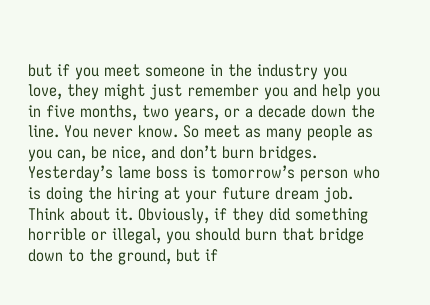but if you meet someone in the industry you love, they might just remember you and help you in five months, two years, or a decade down the line. You never know. So meet as many people as you can, be nice, and don’t burn bridges. Yesterday’s lame boss is tomorrow’s person who is doing the hiring at your future dream job. Think about it. Obviously, if they did something horrible or illegal, you should burn that bridge down to the ground, but if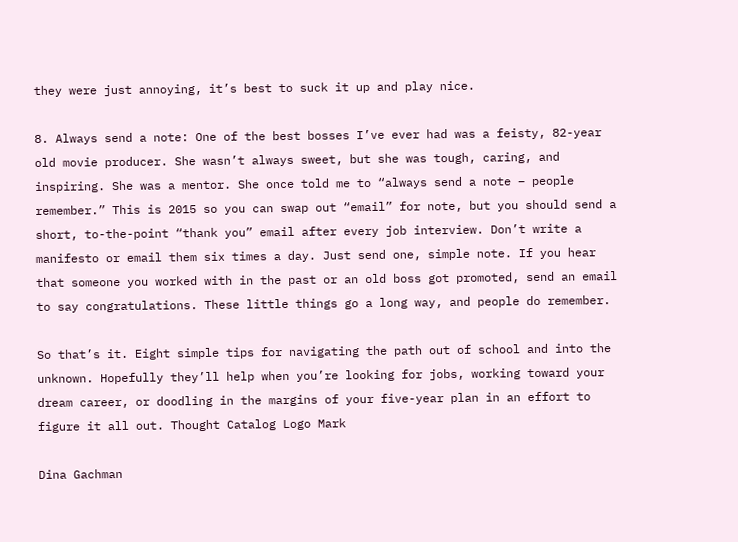they were just annoying, it’s best to suck it up and play nice.

8. Always send a note: One of the best bosses I’ve ever had was a feisty, 82-year old movie producer. She wasn’t always sweet, but she was tough, caring, and inspiring. She was a mentor. She once told me to “always send a note – people remember.” This is 2015 so you can swap out “email” for note, but you should send a short, to-the-point “thank you” email after every job interview. Don’t write a manifesto or email them six times a day. Just send one, simple note. If you hear that someone you worked with in the past or an old boss got promoted, send an email to say congratulations. These little things go a long way, and people do remember.

So that’s it. Eight simple tips for navigating the path out of school and into the unknown. Hopefully they’ll help when you’re looking for jobs, working toward your dream career, or doodling in the margins of your five-year plan in an effort to figure it all out. Thought Catalog Logo Mark

Dina Gachman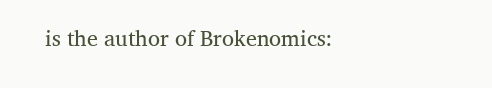is the author of Brokenomics: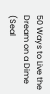50 Ways to Live the Dream on a Dime (Seal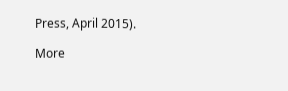Press, April 2015).

More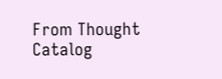From Thought Catalog